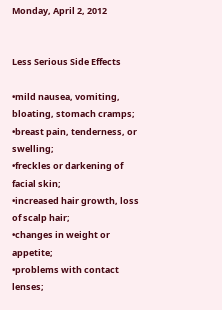Monday, April 2, 2012


Less Serious Side Effects

•mild nausea, vomiting, bloating, stomach cramps;
•breast pain, tenderness, or swelling;
•freckles or darkening of facial skin;
•increased hair growth, loss of scalp hair;
•changes in weight or appetite;
•problems with contact lenses;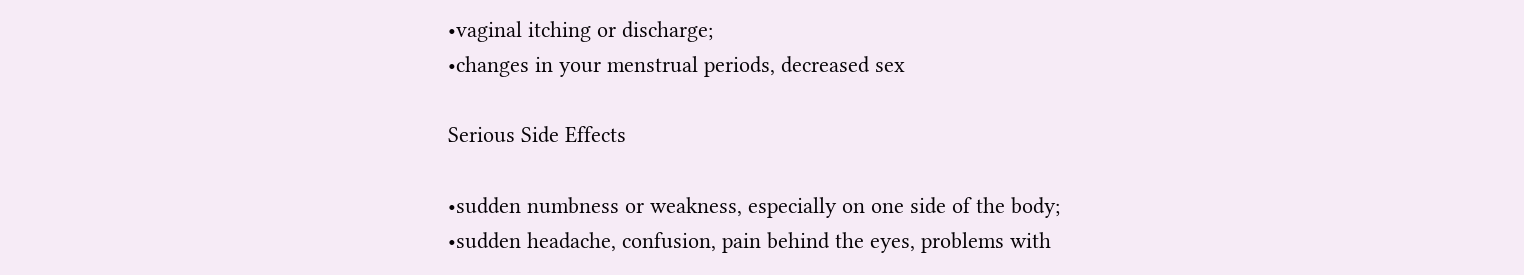•vaginal itching or discharge;
•changes in your menstrual periods, decreased sex

Serious Side Effects

•sudden numbness or weakness, especially on one side of the body;
•sudden headache, confusion, pain behind the eyes, problems with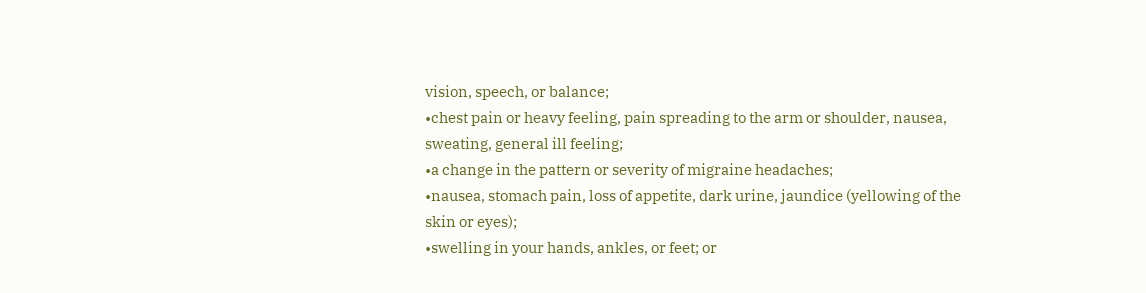vision, speech, or balance;
•chest pain or heavy feeling, pain spreading to the arm or shoulder, nausea, sweating, general ill feeling;
•a change in the pattern or severity of migraine headaches;
•nausea, stomach pain, loss of appetite, dark urine, jaundice (yellowing of the skin or eyes);
•swelling in your hands, ankles, or feet; or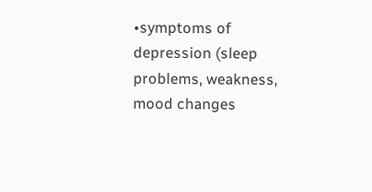•symptoms of depression (sleep problems, weakness, mood changes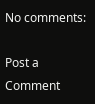No comments:

Post a Comment